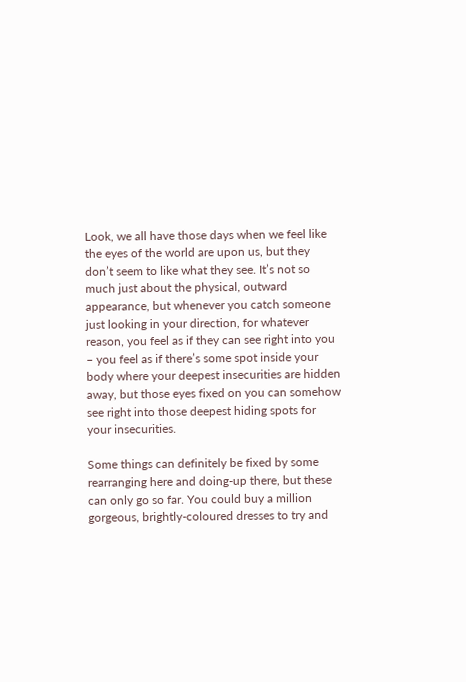Look, we all have those days when we feel like the eyes of the world are upon us, but they don’t seem to like what they see. It’s not so much just about the physical, outward appearance, but whenever you catch someone just looking in your direction, for whatever reason, you feel as if they can see right into you – you feel as if there’s some spot inside your body where your deepest insecurities are hidden away, but those eyes fixed on you can somehow see right into those deepest hiding spots for your insecurities.

Some things can definitely be fixed by some rearranging here and doing-up there, but these can only go so far. You could buy a million gorgeous, brightly-coloured dresses to try and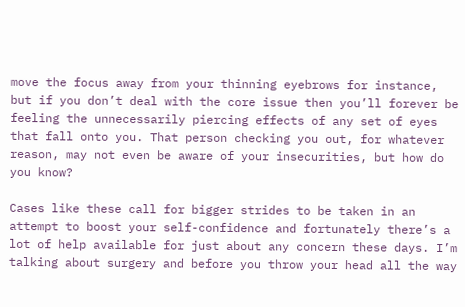move the focus away from your thinning eyebrows for instance, but if you don’t deal with the core issue then you’ll forever be feeling the unnecessarily piercing effects of any set of eyes that fall onto you. That person checking you out, for whatever reason, may not even be aware of your insecurities, but how do you know?

Cases like these call for bigger strides to be taken in an attempt to boost your self-confidence and fortunately there’s a lot of help available for just about any concern these days. I’m talking about surgery and before you throw your head all the way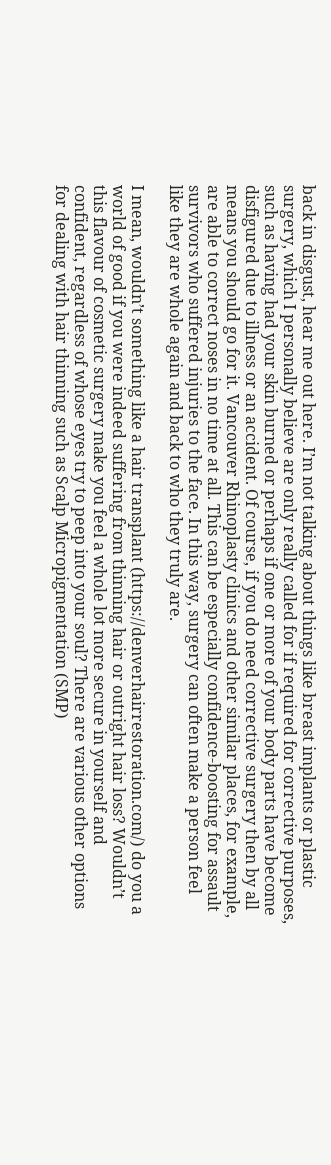back in disgust, hear me out here. I’m not talking about things like breast implants or plastic surgery, which I personally believe are only really called for if required for corrective purposes, such as having had your skin burned or perhaps if one or more of your body parts have become disfigured due to illness or an accident. Of course, if you do need corrective surgery then by all means you should go for it. Vancouver Rhinoplasty clinics and other similar places, for example, are able to correct noses in no time at all. This can be especially confidence-boosting for assault survivors who suffered injuries to the face. In this way, surgery can often make a person feel like they are whole again and back to who they truly are.

I mean, wouldn’t something like a hair transplant (https://denverhairrestoration.com/) do you a world of good if you were indeed suffering from thinning hair or outright hair loss? Wouldn’t this flavour of cosmetic surgery make you feel a whole lot more secure in yourself and confident, regardless of whose eyes try to peep into your soul? There are various other options for dealing with hair thinning such as Scalp Micropigmentation (SMP)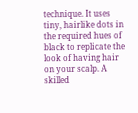technique. It uses tiny, hairlike dots in the required hues of black to replicate the look of having hair on your scalp. A skilled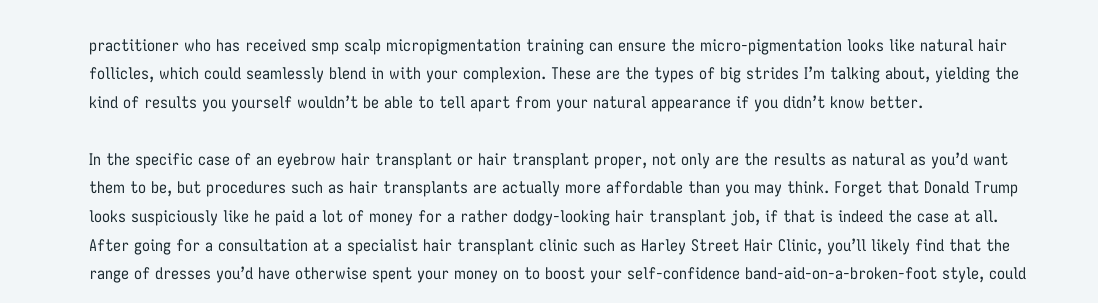practitioner who has received smp scalp micropigmentation training can ensure the micro-pigmentation looks like natural hair follicles, which could seamlessly blend in with your complexion. These are the types of big strides I’m talking about, yielding the kind of results you yourself wouldn’t be able to tell apart from your natural appearance if you didn’t know better.

In the specific case of an eyebrow hair transplant or hair transplant proper, not only are the results as natural as you’d want them to be, but procedures such as hair transplants are actually more affordable than you may think. Forget that Donald Trump looks suspiciously like he paid a lot of money for a rather dodgy-looking hair transplant job, if that is indeed the case at all. After going for a consultation at a specialist hair transplant clinic such as Harley Street Hair Clinic, you’ll likely find that the range of dresses you’d have otherwise spent your money on to boost your self-confidence band-aid-on-a-broken-foot style, could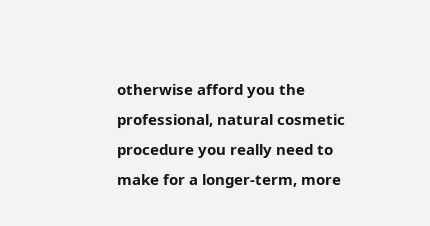otherwise afford you the professional, natural cosmetic procedure you really need to make for a longer-term, more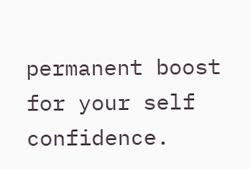permanent boost for your self confidence.